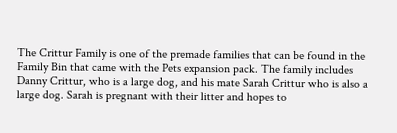The Crittur Family is one of the premade families that can be found in the Family Bin that came with the Pets expansion pack. The family includes Danny Crittur, who is a large dog, and his mate Sarah Crittur who is also a large dog. Sarah is pregnant with their litter and hopes to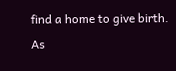find a home to give birth. As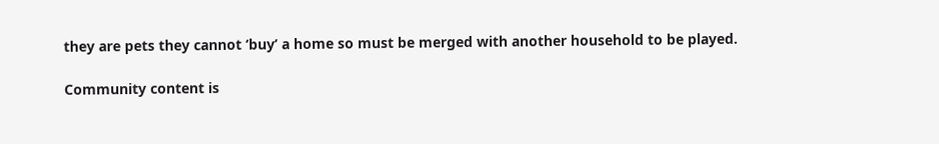they are pets they cannot ‘buy’ a home so must be merged with another household to be played.

Community content is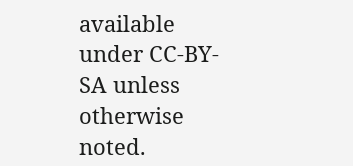available under CC-BY-SA unless otherwise noted.